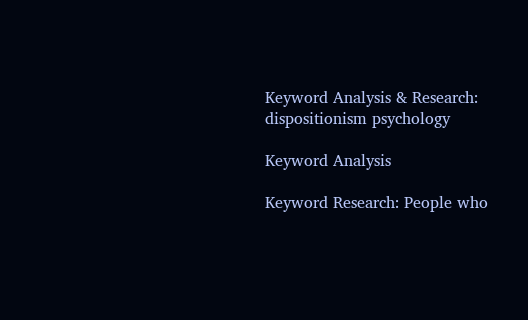Keyword Analysis & Research: dispositionism psychology

Keyword Analysis

Keyword Research: People who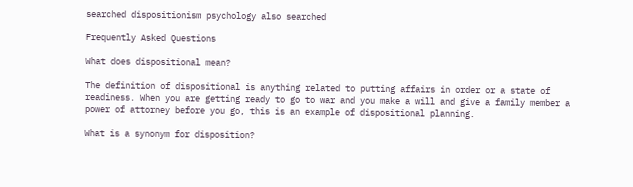searched dispositionism psychology also searched

Frequently Asked Questions

What does dispositional mean?

The definition of dispositional is anything related to putting affairs in order or a state of readiness. When you are getting ready to go to war and you make a will and give a family member a power of attorney before you go, this is an example of dispositional planning.

What is a synonym for disposition?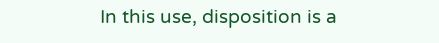In this use, disposition is a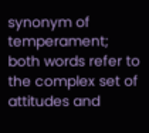synonym of temperament; both words refer to the complex set of attitudes and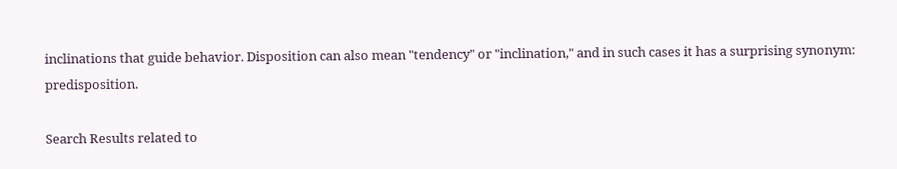inclinations that guide behavior. Disposition can also mean "tendency" or "inclination," and in such cases it has a surprising synonym: predisposition.

Search Results related to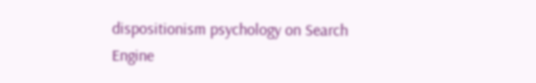dispositionism psychology on Search Engine